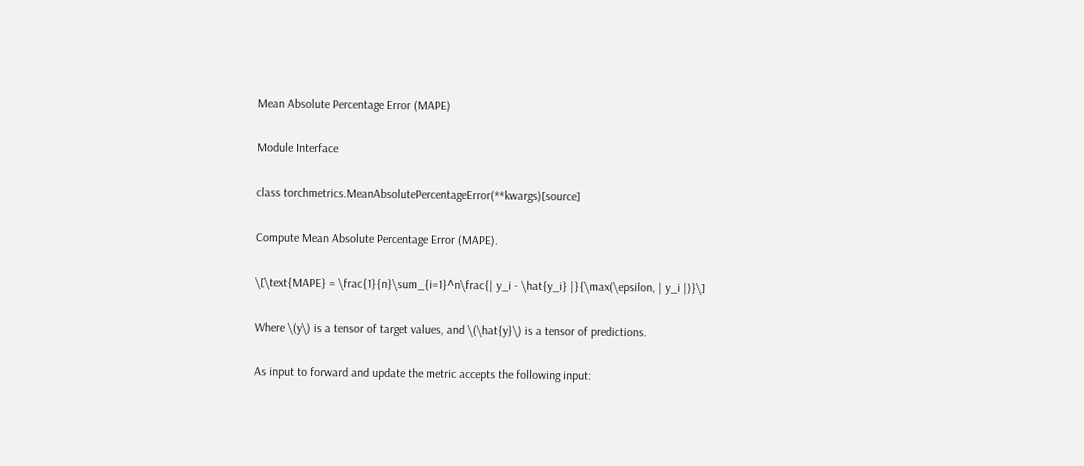Mean Absolute Percentage Error (MAPE)

Module Interface

class torchmetrics.MeanAbsolutePercentageError(**kwargs)[source]

Compute Mean Absolute Percentage Error (MAPE).

\[\text{MAPE} = \frac{1}{n}\sum_{i=1}^n\frac{| y_i - \hat{y_i} |}{\max(\epsilon, | y_i |)}\]

Where \(y\) is a tensor of target values, and \(\hat{y}\) is a tensor of predictions.

As input to forward and update the metric accepts the following input: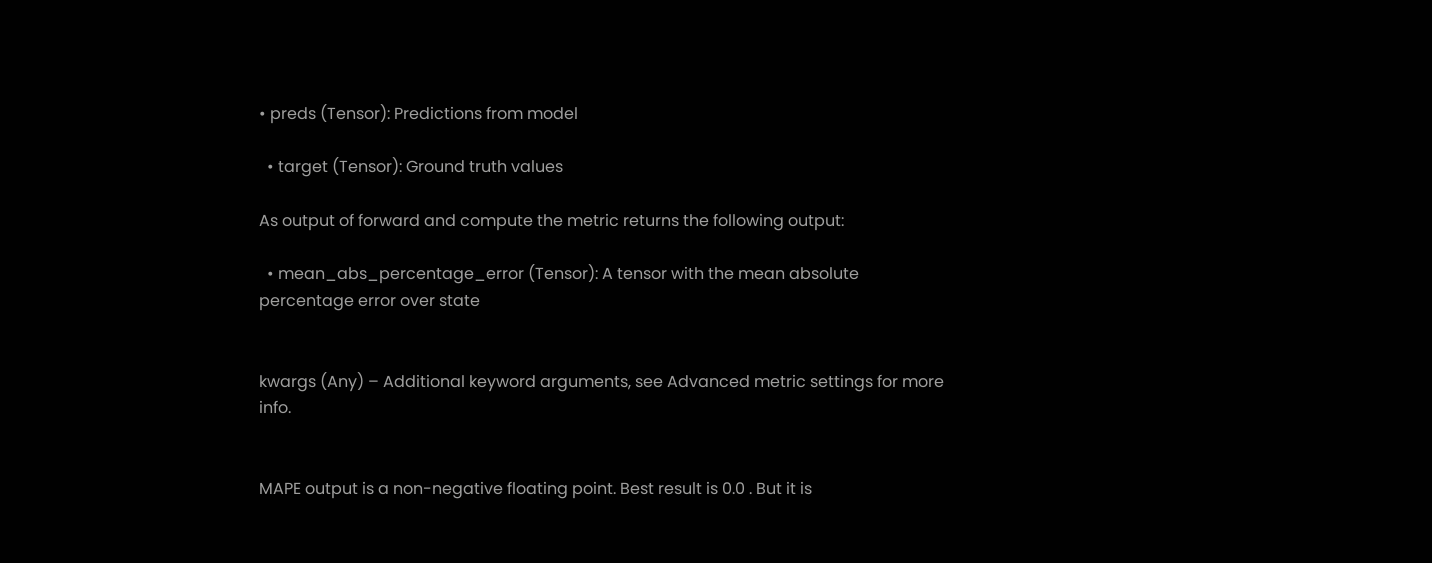• preds (Tensor): Predictions from model

  • target (Tensor): Ground truth values

As output of forward and compute the metric returns the following output:

  • mean_abs_percentage_error (Tensor): A tensor with the mean absolute percentage error over state


kwargs (Any) – Additional keyword arguments, see Advanced metric settings for more info.


MAPE output is a non-negative floating point. Best result is 0.0 . But it is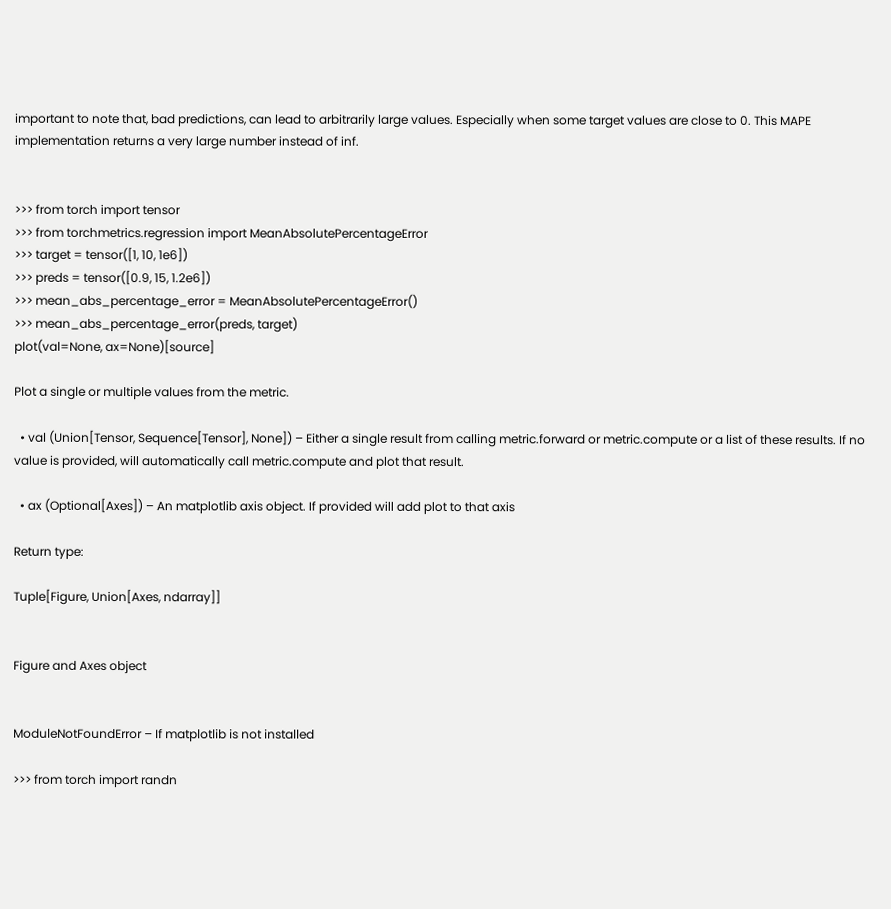important to note that, bad predictions, can lead to arbitrarily large values. Especially when some target values are close to 0. This MAPE implementation returns a very large number instead of inf.


>>> from torch import tensor
>>> from torchmetrics.regression import MeanAbsolutePercentageError
>>> target = tensor([1, 10, 1e6])
>>> preds = tensor([0.9, 15, 1.2e6])
>>> mean_abs_percentage_error = MeanAbsolutePercentageError()
>>> mean_abs_percentage_error(preds, target)
plot(val=None, ax=None)[source]

Plot a single or multiple values from the metric.

  • val (Union[Tensor, Sequence[Tensor], None]) – Either a single result from calling metric.forward or metric.compute or a list of these results. If no value is provided, will automatically call metric.compute and plot that result.

  • ax (Optional[Axes]) – An matplotlib axis object. If provided will add plot to that axis

Return type:

Tuple[Figure, Union[Axes, ndarray]]


Figure and Axes object


ModuleNotFoundError – If matplotlib is not installed

>>> from torch import randn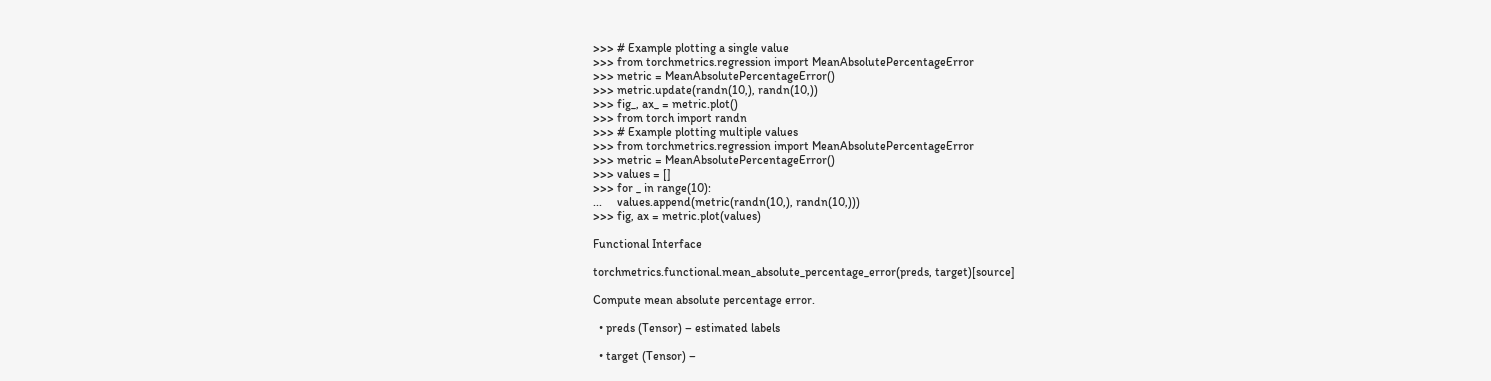>>> # Example plotting a single value
>>> from torchmetrics.regression import MeanAbsolutePercentageError
>>> metric = MeanAbsolutePercentageError()
>>> metric.update(randn(10,), randn(10,))
>>> fig_, ax_ = metric.plot()
>>> from torch import randn
>>> # Example plotting multiple values
>>> from torchmetrics.regression import MeanAbsolutePercentageError
>>> metric = MeanAbsolutePercentageError()
>>> values = []
>>> for _ in range(10):
...     values.append(metric(randn(10,), randn(10,)))
>>> fig, ax = metric.plot(values)

Functional Interface

torchmetrics.functional.mean_absolute_percentage_error(preds, target)[source]

Compute mean absolute percentage error.

  • preds (Tensor) – estimated labels

  • target (Tensor) –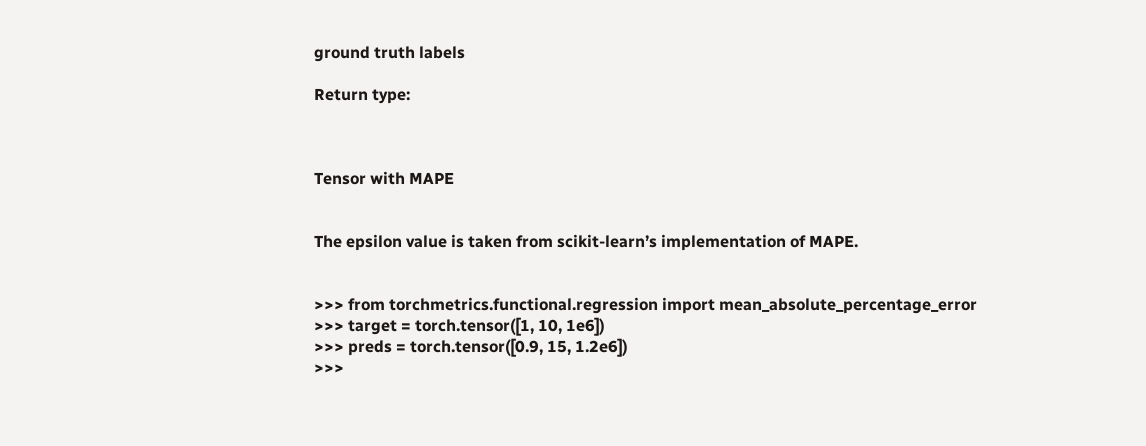ground truth labels

Return type:



Tensor with MAPE


The epsilon value is taken from scikit-learn’s implementation of MAPE.


>>> from torchmetrics.functional.regression import mean_absolute_percentage_error
>>> target = torch.tensor([1, 10, 1e6])
>>> preds = torch.tensor([0.9, 15, 1.2e6])
>>>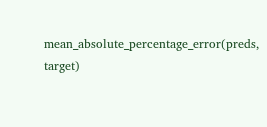mean_absolute_percentage_error(preds, target)